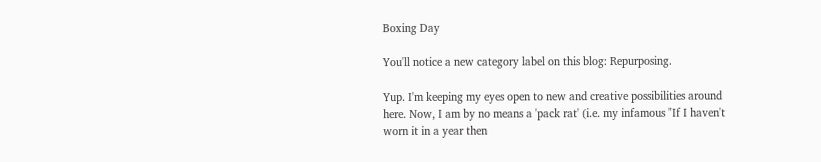Boxing Day

You'll notice a new category label on this blog: Repurposing.

Yup. I'm keeping my eyes open to new and creative possibilities around here. Now, I am by no means a 'pack rat' (i.e. my infamous "If I haven't worn it in a year then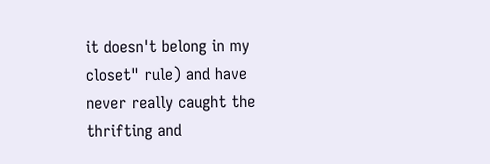it doesn't belong in my closet" rule) and have never really caught the thrifting and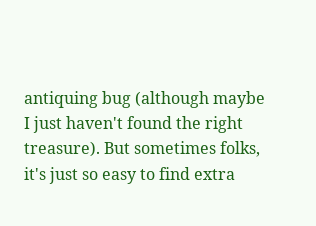antiquing bug (although maybe I just haven't found the right treasure). But sometimes folks, it's just so easy to find extra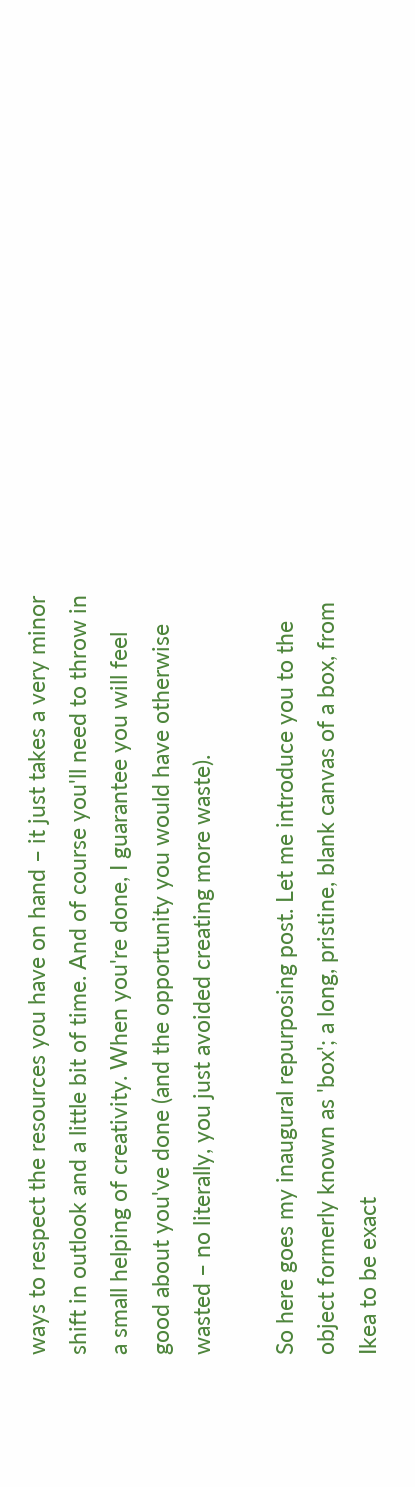ways to respect the resources you have on hand – it just takes a very minor shift in outlook and a little bit of time. And of course you'll need to throw in a small helping of creativity. When you're done, I guarantee you will feel good about you've done (and the opportunity you would have otherwise wasted – no literally, you just avoided creating more waste).

So here goes my inaugural repurposing post. Let me introduce you to the object formerly known as 'box'; a long, pristine, blank canvas of a box, from Ikea to be exact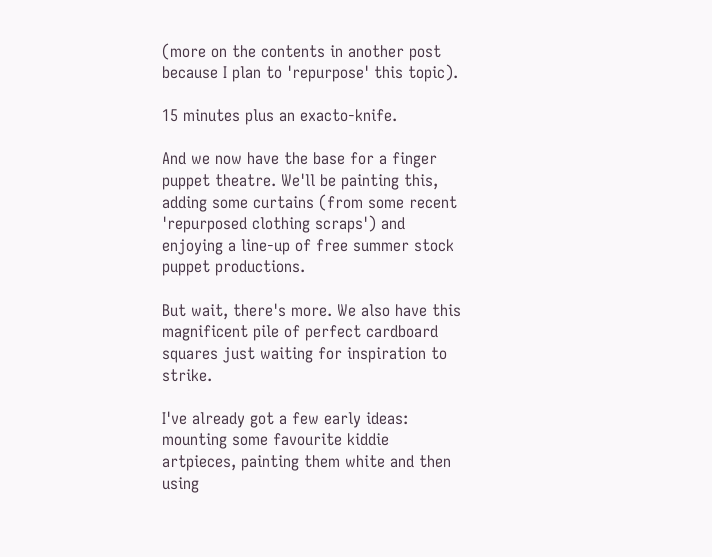(more on the contents in another post because I plan to 'repurpose' this topic).

15 minutes plus an exacto-knife.

And we now have the base for a finger puppet theatre. We'll be painting this, adding some curtains (from some recent 'repurposed clothing scraps') and enjoying a line-up of free summer stock puppet productions.

But wait, there's more. We also have this magnificent pile of perfect cardboard squares just waiting for inspiration to strike.

I've already got a few early ideas: mounting some favourite kiddie artpieces, painting them white and then using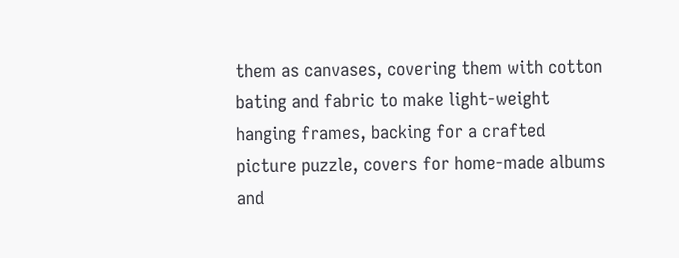them as canvases, covering them with cotton bating and fabric to make light-weight hanging frames, backing for a crafted picture puzzle, covers for home-made albums and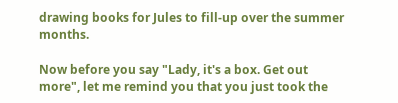drawing books for Jules to fill-up over the summer months.

Now before you say "Lady, it's a box. Get out more", let me remind you that you just took the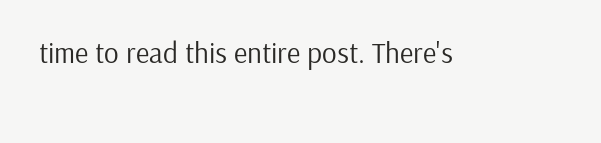time to read this entire post. There's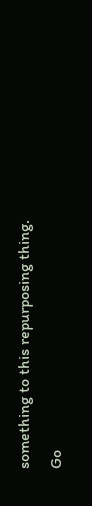something to this repurposing thing. Go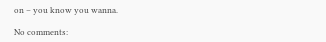on – you know you wanna.

No comments: